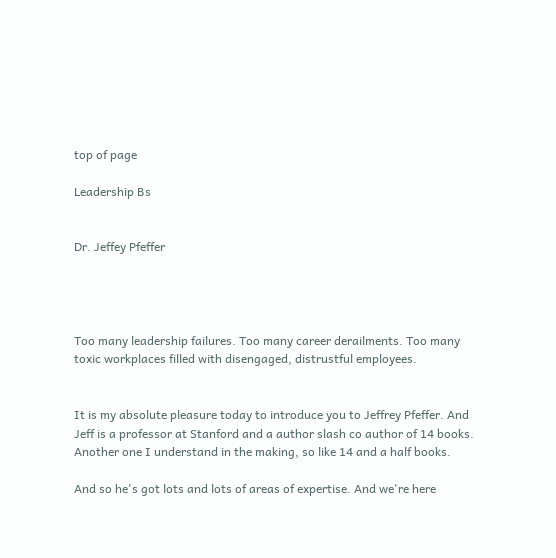top of page

Leadership Bs


Dr. Jeffey Pfeffer




Too many leadership failures. Too many career derailments. Too many toxic workplaces filled with disengaged, distrustful employees.


It is my absolute pleasure today to introduce you to Jeffrey Pfeffer. And Jeff is a professor at Stanford and a author slash co author of 14 books. Another one I understand in the making, so like 14 and a half books.

And so he's got lots and lots of areas of expertise. And we're here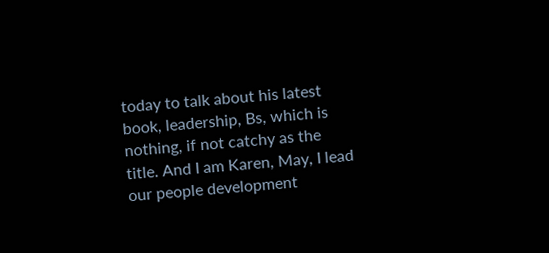today to talk about his latest book, leadership, Bs, which is nothing, if not catchy as the title. And I am Karen, May, I lead our people development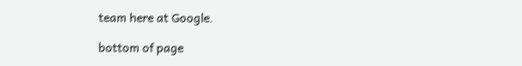team here at Google.

bottom of page